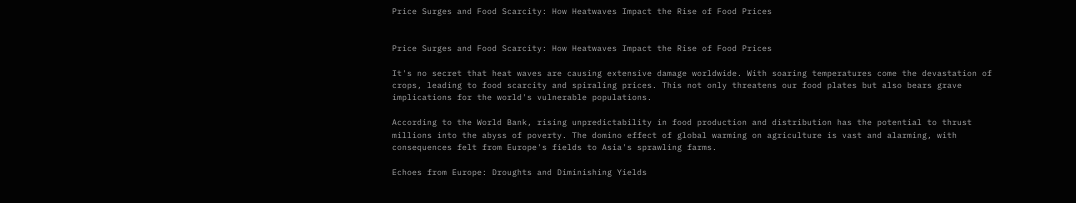Price Surges and Food Scarcity: How Heatwaves Impact the Rise of Food Prices


Price Surges and Food Scarcity: How Heatwaves Impact the Rise of Food Prices

It's no secret that heat waves are causing extensive damage worldwide. With soaring temperatures come the devastation of crops, leading to food scarcity and spiraling prices. This not only threatens our food plates but also bears grave implications for the world's vulnerable populations.

According to the World Bank, rising unpredictability in food production and distribution has the potential to thrust millions into the abyss of poverty. The domino effect of global warming on agriculture is vast and alarming, with consequences felt from Europe's fields to Asia's sprawling farms.

Echoes from Europe: Droughts and Diminishing Yields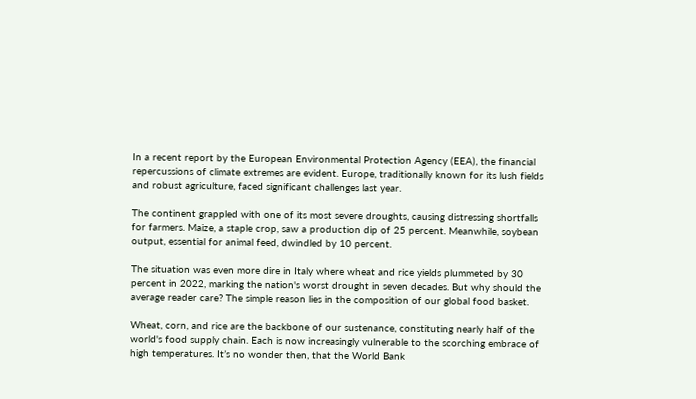In a recent report by the European Environmental Protection Agency (EEA), the financial repercussions of climate extremes are evident. Europe, traditionally known for its lush fields and robust agriculture, faced significant challenges last year.

The continent grappled with one of its most severe droughts, causing distressing shortfalls for farmers. Maize, a staple crop, saw a production dip of 25 percent. Meanwhile, soybean output, essential for animal feed, dwindled by 10 percent.

The situation was even more dire in Italy where wheat and rice yields plummeted by 30 percent in 2022, marking the nation's worst drought in seven decades. But why should the average reader care? The simple reason lies in the composition of our global food basket.

Wheat, corn, and rice are the backbone of our sustenance, constituting nearly half of the world's food supply chain. Each is now increasingly vulnerable to the scorching embrace of high temperatures. It’s no wonder then, that the World Bank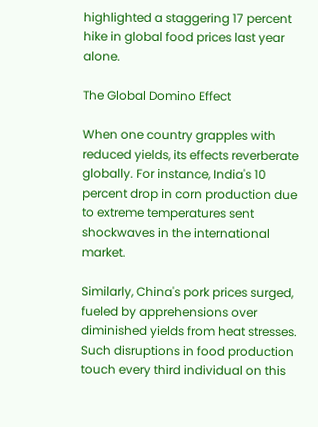highlighted a staggering 17 percent hike in global food prices last year alone.

The Global Domino Effect

When one country grapples with reduced yields, its effects reverberate globally. For instance, India's 10 percent drop in corn production due to extreme temperatures sent shockwaves in the international market.

Similarly, China's pork prices surged, fueled by apprehensions over diminished yields from heat stresses. Such disruptions in food production touch every third individual on this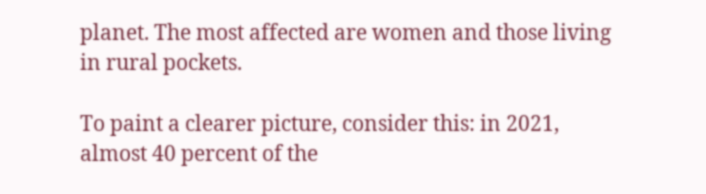planet. The most affected are women and those living in rural pockets.

To paint a clearer picture, consider this: in 2021, almost 40 percent of the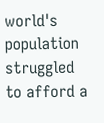world's population struggled to afford a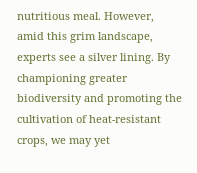nutritious meal. However, amid this grim landscape, experts see a silver lining. By championing greater biodiversity and promoting the cultivation of heat-resistant crops, we may yet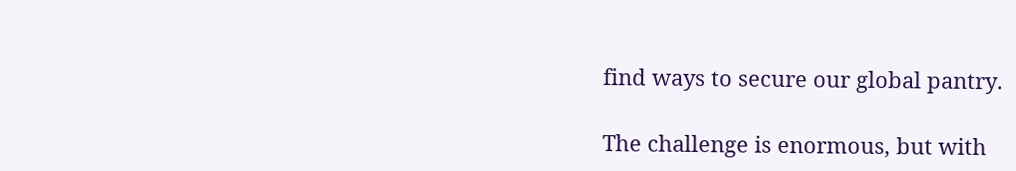find ways to secure our global pantry.

The challenge is enormous, but with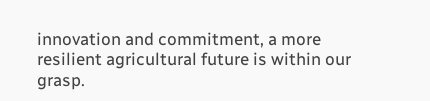innovation and commitment, a more resilient agricultural future is within our grasp.